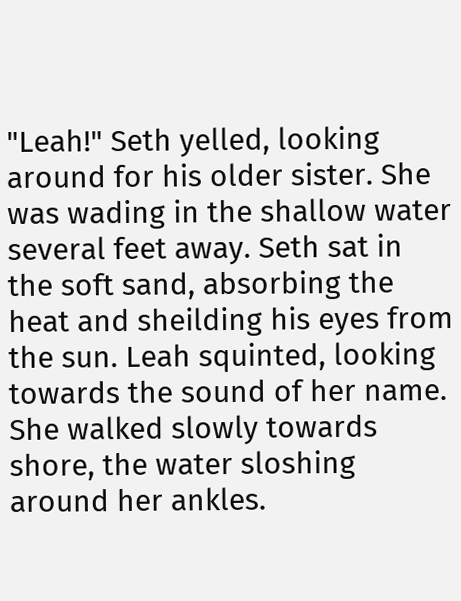"Leah!" Seth yelled, looking around for his older sister. She was wading in the shallow water several feet away. Seth sat in the soft sand, absorbing the heat and sheilding his eyes from the sun. Leah squinted, looking towards the sound of her name. She walked slowly towards shore, the water sloshing around her ankles.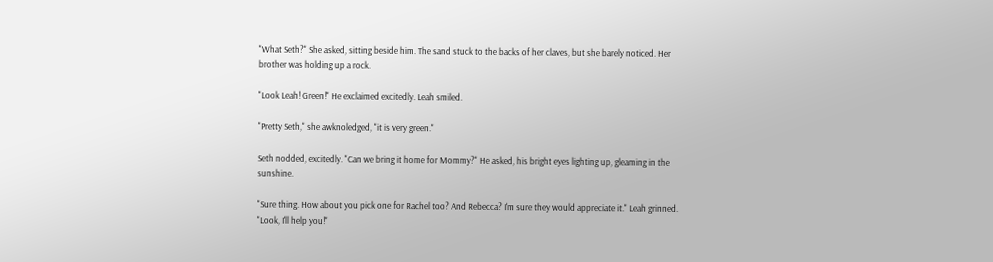"What Seth?" She asked, sitting beside him. The sand stuck to the backs of her claves, but she barely noticed. Her brother was holding up a rock.

"Look Leah! Green!" He exclaimed excitedly. Leah smiled.

"Pretty Seth," she awknoledged, "it is very green."

Seth nodded, excitedly. "Can we bring it home for Mommy?" He asked, his bright eyes lighting up, gleaming in the sunshine.

"Sure thing. How about you pick one for Rachel too? And Rebecca? I'm sure they would appreciate it." Leah grinned. "Look, I'll help you!"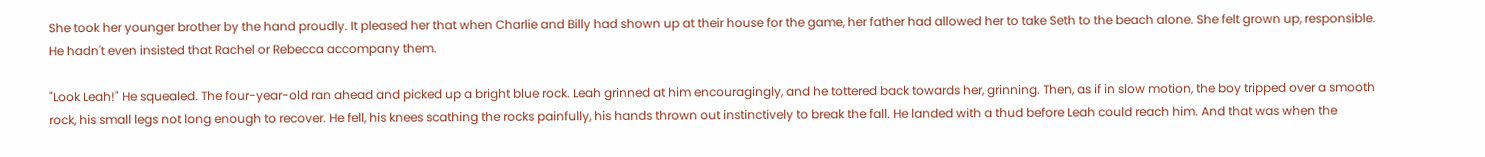She took her younger brother by the hand proudly. It pleased her that when Charlie and Billy had shown up at their house for the game, her father had allowed her to take Seth to the beach alone. She felt grown up, responsible. He hadn't even insisted that Rachel or Rebecca accompany them.

"Look Leah!" He squealed. The four-year-old ran ahead and picked up a bright blue rock. Leah grinned at him encouragingly, and he tottered back towards her, grinning. Then, as if in slow motion, the boy tripped over a smooth rock, his small legs not long enough to recover. He fell, his knees scathing the rocks painfully, his hands thrown out instinctively to break the fall. He landed with a thud before Leah could reach him. And that was when the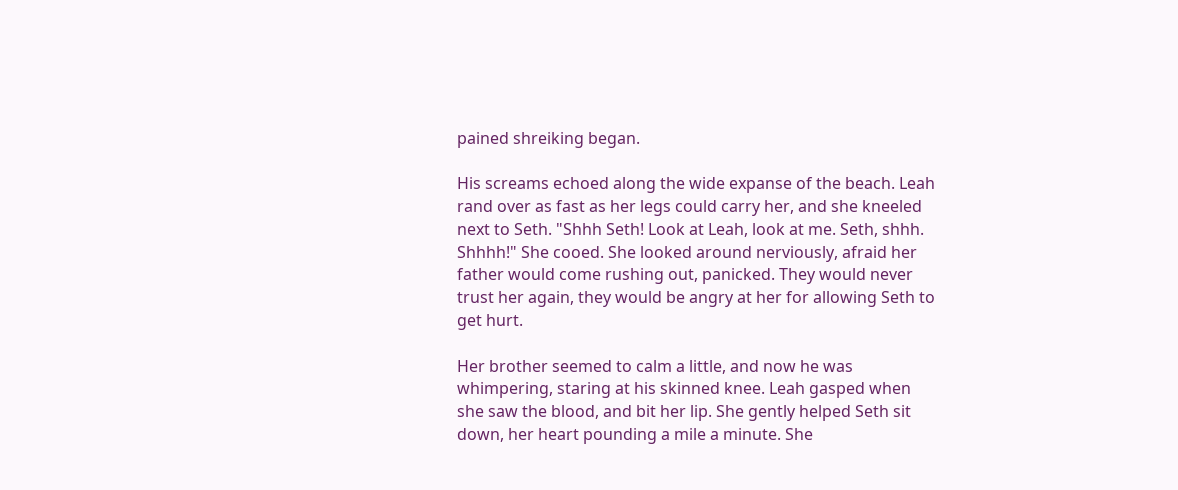pained shreiking began.

His screams echoed along the wide expanse of the beach. Leah rand over as fast as her legs could carry her, and she kneeled next to Seth. "Shhh Seth! Look at Leah, look at me. Seth, shhh. Shhhh!" She cooed. She looked around nerviously, afraid her father would come rushing out, panicked. They would never trust her again, they would be angry at her for allowing Seth to get hurt.

Her brother seemed to calm a little, and now he was whimpering, staring at his skinned knee. Leah gasped when she saw the blood, and bit her lip. She gently helped Seth sit down, her heart pounding a mile a minute. She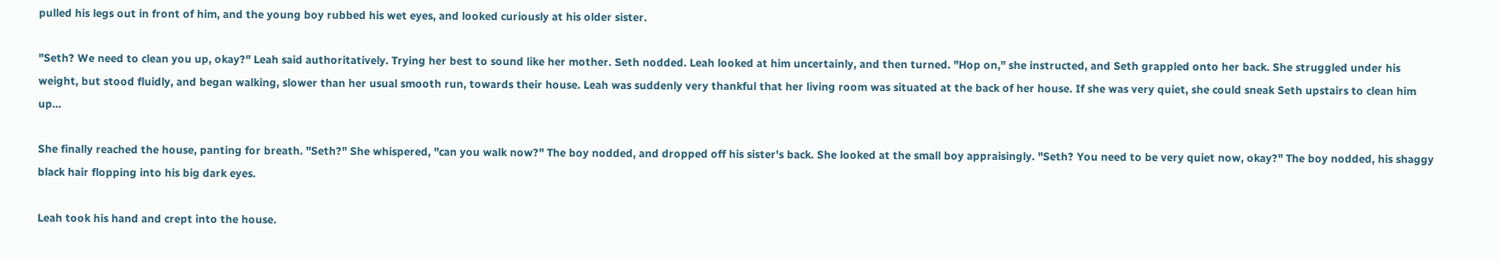pulled his legs out in front of him, and the young boy rubbed his wet eyes, and looked curiously at his older sister.

"Seth? We need to clean you up, okay?" Leah said authoritatively. Trying her best to sound like her mother. Seth nodded. Leah looked at him uncertainly, and then turned. "Hop on," she instructed, and Seth grappled onto her back. She struggled under his weight, but stood fluidly, and began walking, slower than her usual smooth run, towards their house. Leah was suddenly very thankful that her living room was situated at the back of her house. If she was very quiet, she could sneak Seth upstairs to clean him up...

She finally reached the house, panting for breath. "Seth?" She whispered, "can you walk now?" The boy nodded, and dropped off his sister's back. She looked at the small boy appraisingly. "Seth? You need to be very quiet now, okay?" The boy nodded, his shaggy black hair flopping into his big dark eyes.

Leah took his hand and crept into the house.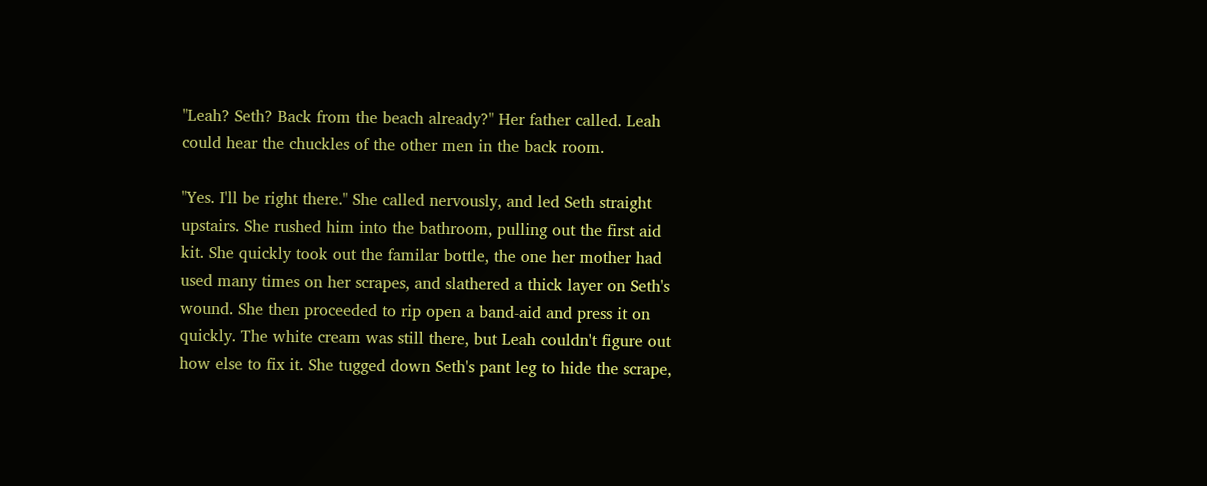"Leah? Seth? Back from the beach already?" Her father called. Leah could hear the chuckles of the other men in the back room.

"Yes. I'll be right there." She called nervously, and led Seth straight upstairs. She rushed him into the bathroom, pulling out the first aid kit. She quickly took out the familar bottle, the one her mother had used many times on her scrapes, and slathered a thick layer on Seth's wound. She then proceeded to rip open a band-aid and press it on quickly. The white cream was still there, but Leah couldn't figure out how else to fix it. She tugged down Seth's pant leg to hide the scrape,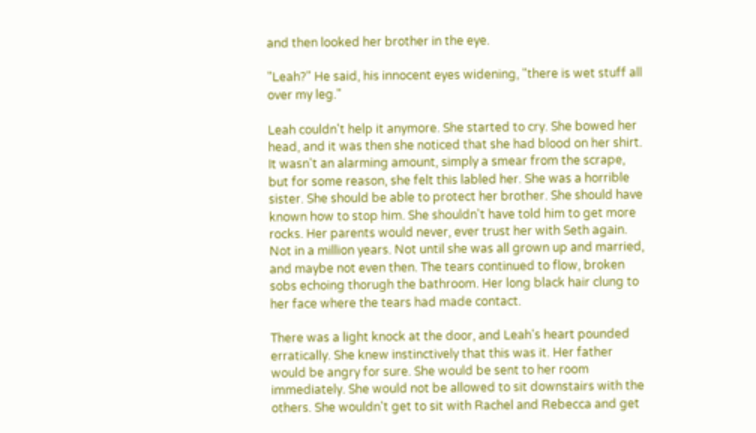and then looked her brother in the eye.

"Leah?" He said, his innocent eyes widening, "there is wet stuff all over my leg."

Leah couldn't help it anymore. She started to cry. She bowed her head, and it was then she noticed that she had blood on her shirt. It wasn't an alarming amount, simply a smear from the scrape, but for some reason, she felt this labled her. She was a horrible sister. She should be able to protect her brother. She should have known how to stop him. She shouldn't have told him to get more rocks. Her parents would never, ever trust her with Seth again. Not in a million years. Not until she was all grown up and married, and maybe not even then. The tears continued to flow, broken sobs echoing thorugh the bathroom. Her long black hair clung to her face where the tears had made contact.

There was a light knock at the door, and Leah's heart pounded erratically. She knew instinctively that this was it. Her father would be angry for sure. She would be sent to her room immediately. She would not be allowed to sit downstairs with the others. She wouldn't get to sit with Rachel and Rebecca and get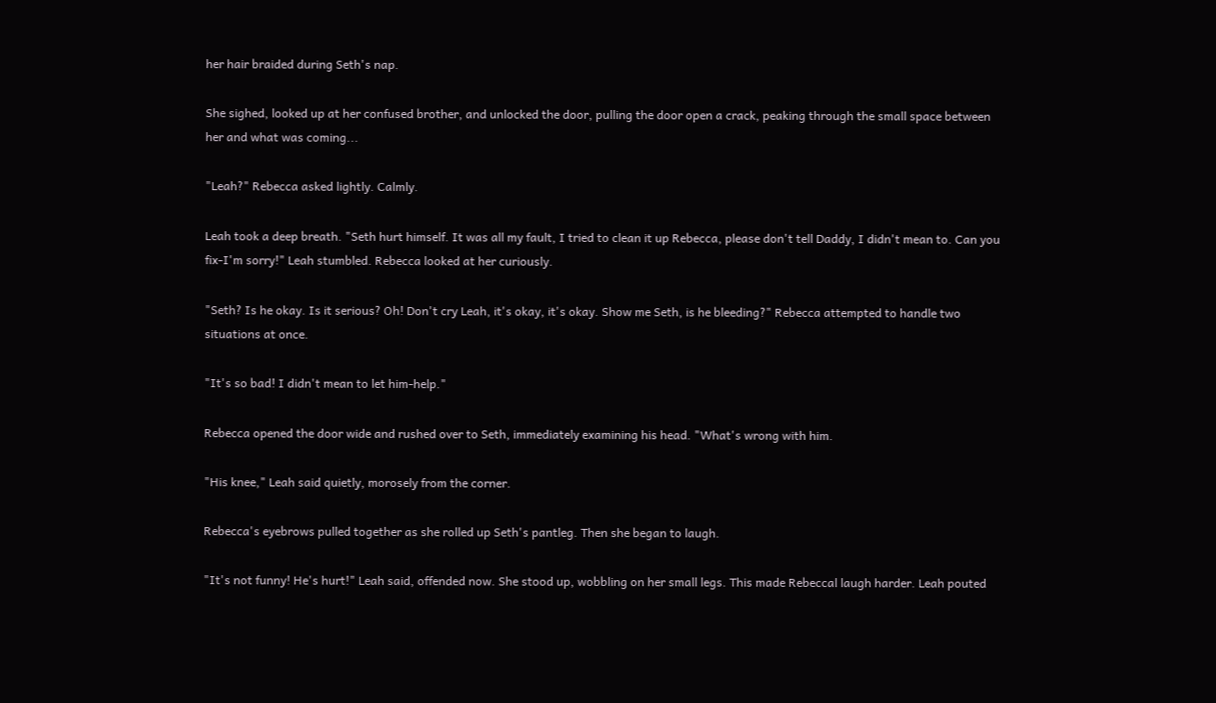her hair braided during Seth's nap.

She sighed, looked up at her confused brother, and unlocked the door, pulling the door open a crack, peaking through the small space between her and what was coming...

"Leah?" Rebecca asked lightly. Calmly.

Leah took a deep breath. "Seth hurt himself. It was all my fault, I tried to clean it up Rebecca, please don't tell Daddy, I didn't mean to. Can you fix-I'm sorry!" Leah stumbled. Rebecca looked at her curiously.

"Seth? Is he okay. Is it serious? Oh! Don't cry Leah, it's okay, it's okay. Show me Seth, is he bleeding?" Rebecca attempted to handle two situations at once.

"It's so bad! I didn't mean to let him-help."

Rebecca opened the door wide and rushed over to Seth, immediately examining his head. "What's wrong with him.

"His knee," Leah said quietly, morosely from the corner.

Rebecca's eyebrows pulled together as she rolled up Seth's pantleg. Then she began to laugh.

"It's not funny! He's hurt!" Leah said, offended now. She stood up, wobbling on her small legs. This made Rebeccal laugh harder. Leah pouted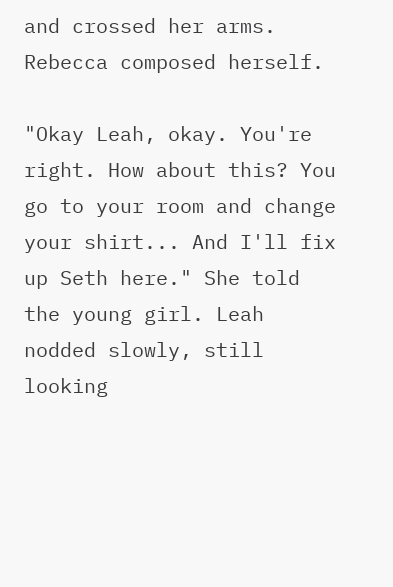and crossed her arms. Rebecca composed herself.

"Okay Leah, okay. You're right. How about this? You go to your room and change your shirt... And I'll fix up Seth here." She told the young girl. Leah nodded slowly, still looking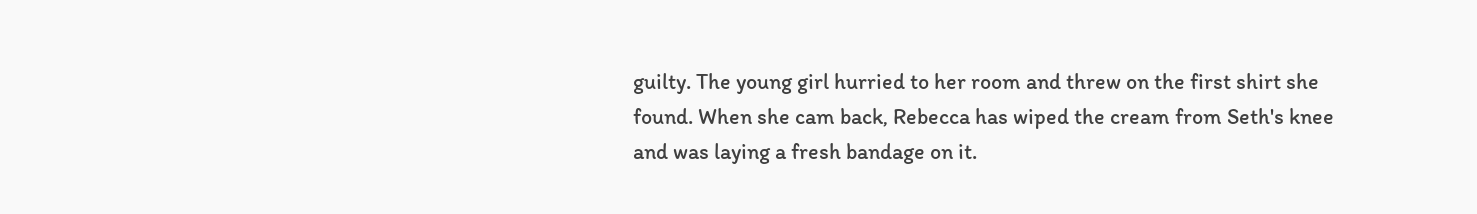guilty. The young girl hurried to her room and threw on the first shirt she found. When she cam back, Rebecca has wiped the cream from Seth's knee and was laying a fresh bandage on it.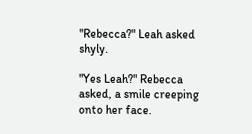"Rebecca?" Leah asked shyly.

"Yes Leah?" Rebecca asked, a smile creeping onto her face.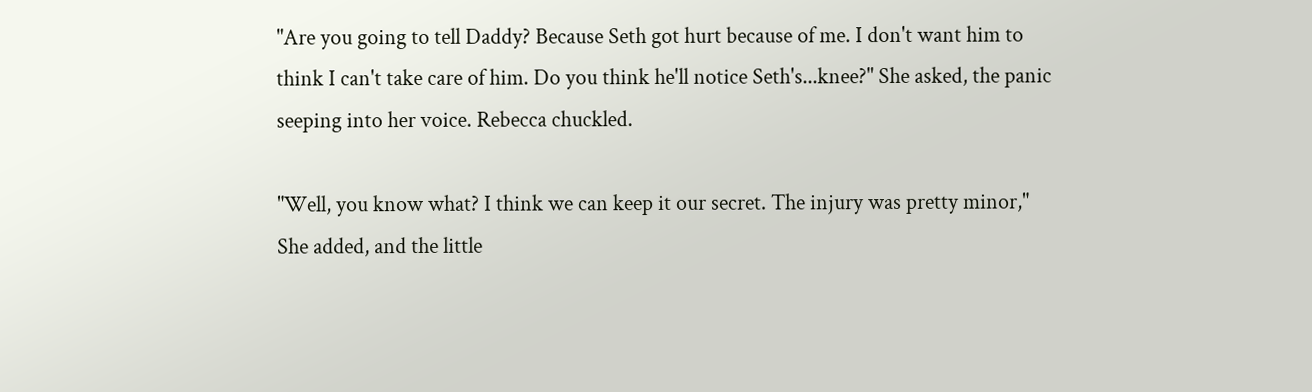"Are you going to tell Daddy? Because Seth got hurt because of me. I don't want him to think I can't take care of him. Do you think he'll notice Seth's...knee?" She asked, the panic seeping into her voice. Rebecca chuckled.

"Well, you know what? I think we can keep it our secret. The injury was pretty minor," She added, and the little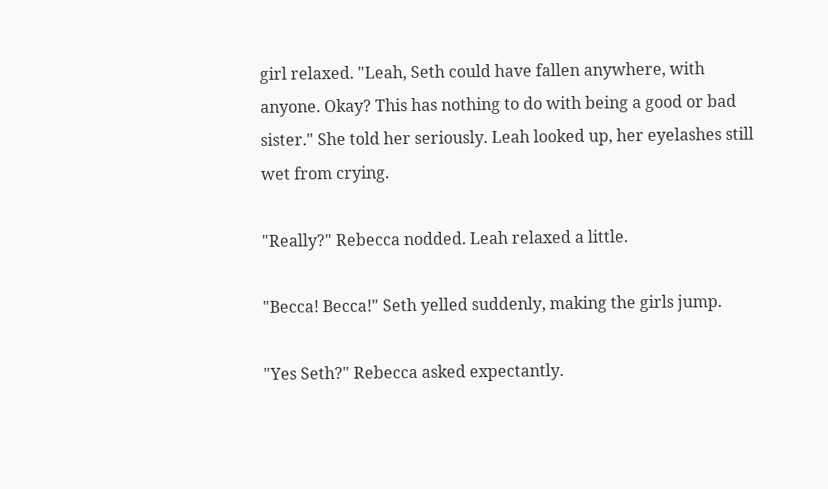girl relaxed. "Leah, Seth could have fallen anywhere, with anyone. Okay? This has nothing to do with being a good or bad sister." She told her seriously. Leah looked up, her eyelashes still wet from crying.

"Really?" Rebecca nodded. Leah relaxed a little.

"Becca! Becca!" Seth yelled suddenly, making the girls jump.

"Yes Seth?" Rebecca asked expectantly.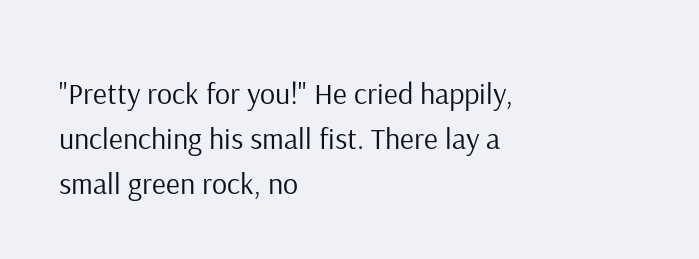"Pretty rock for you!" He cried happily, unclenching his small fist. There lay a small green rock, no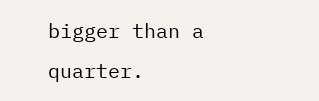bigger than a quarter.